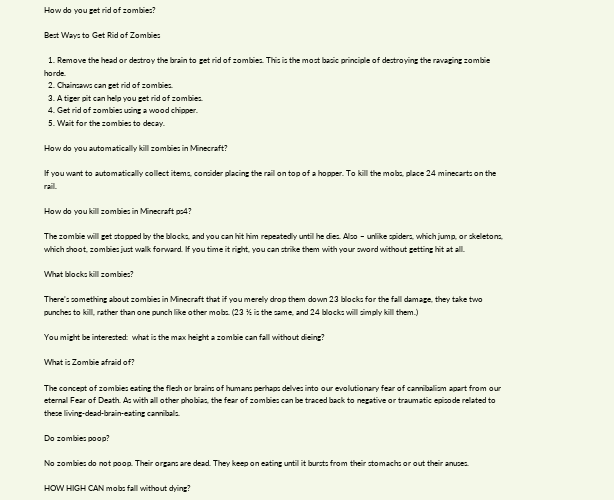How do you get rid of zombies?

Best Ways to Get Rid of Zombies

  1. Remove the head or destroy the brain to get rid of zombies. This is the most basic principle of destroying the ravaging zombie horde.
  2. Chainsaws can get rid of zombies.
  3. A tiger pit can help you get rid of zombies.
  4. Get rid of zombies using a wood chipper.
  5. Wait for the zombies to decay.

How do you automatically kill zombies in Minecraft?

If you want to automatically collect items, consider placing the rail on top of a hopper. To kill the mobs, place 24 minecarts on the rail.

How do you kill zombies in Minecraft ps4?

The zombie will get stopped by the blocks, and you can hit him repeatedly until he dies. Also – unlike spiders, which jump, or skeletons, which shoot, zombies just walk forward. If you time it right, you can strike them with your sword without getting hit at all.

What blocks kill zombies?

There’s something about zombies in Minecraft that if you merely drop them down 23 blocks for the fall damage, they take two punches to kill, rather than one punch like other mobs. (23 ½ is the same, and 24 blocks will simply kill them.)

You might be interested:  what is the max height a zombie can fall without dieing?

What is Zombie afraid of?

The concept of zombies eating the flesh or brains of humans perhaps delves into our evolutionary fear of cannibalism apart from our eternal Fear of Death. As with all other phobias, the fear of zombies can be traced back to negative or traumatic episode related to these living-dead-brain-eating cannibals.

Do zombies poop?

No zombies do not poop. Their organs are dead. They keep on eating until it bursts from their stomachs or out their anuses.

HOW HIGH CAN mobs fall without dying?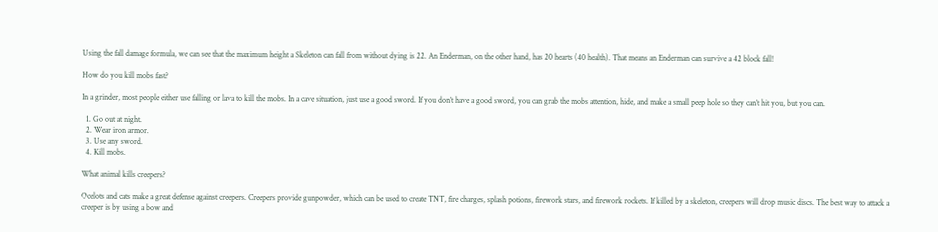Using the fall damage formula, we can see that the maximum height a Skeleton can fall from without dying is 22. An Enderman, on the other hand, has 20 hearts (40 health). That means an Enderman can survive a 42 block fall!

How do you kill mobs fast?

In a grinder, most people either use falling or lava to kill the mobs. In a cave situation, just use a good sword. If you don’t have a good sword, you can grab the mobs attention, hide, and make a small peep hole so they can’t hit you, but you can.

  1. Go out at night.
  2. Wear iron armor.
  3. Use any sword.
  4. Kill mobs.

What animal kills creepers?

Ocelots and cats make a great defense against creepers. Creepers provide gunpowder, which can be used to create TNT, fire charges, splash potions, firework stars, and firework rockets. If killed by a skeleton, creepers will drop music discs. The best way to attack a creeper is by using a bow and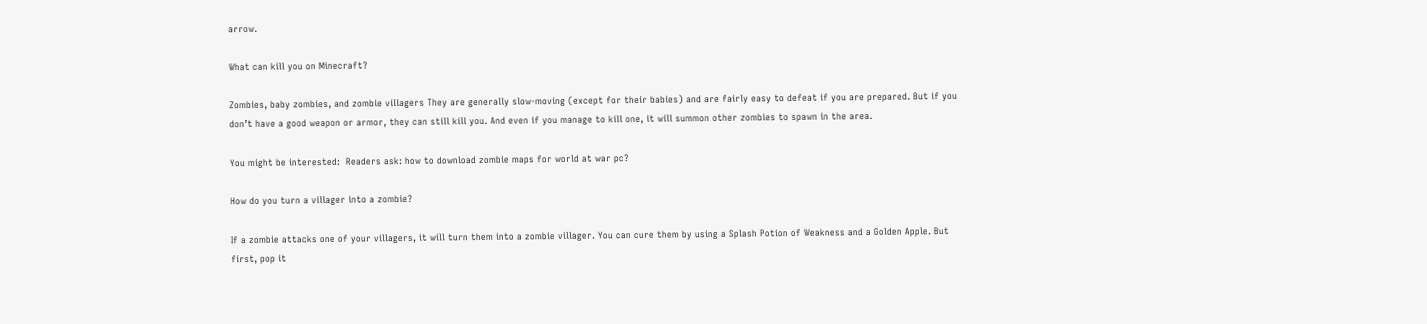arrow.

What can kill you on Minecraft?

Zombies, baby zombies, and zombie villagers They are generally slow-moving (except for their babies) and are fairly easy to defeat if you are prepared. But if you don’t have a good weapon or armor, they can still kill you. And even if you manage to kill one, it will summon other zombies to spawn in the area.

You might be interested:  Readers ask: how to download zombie maps for world at war pc?

How do you turn a villager into a zombie?

If a zombie attacks one of your villagers, it will turn them into a zombie villager. You can cure them by using a Splash Potion of Weakness and a Golden Apple. But first, pop it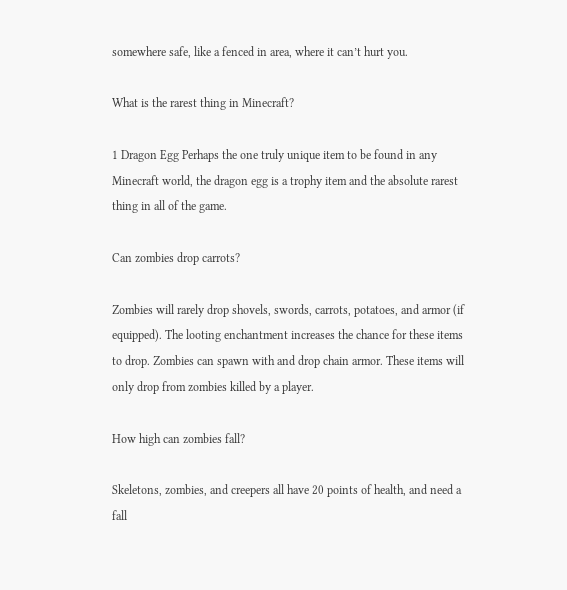somewhere safe, like a fenced in area, where it can’t hurt you.

What is the rarest thing in Minecraft?

1 Dragon Egg Perhaps the one truly unique item to be found in any Minecraft world, the dragon egg is a trophy item and the absolute rarest thing in all of the game.

Can zombies drop carrots?

Zombies will rarely drop shovels, swords, carrots, potatoes, and armor (if equipped). The looting enchantment increases the chance for these items to drop. Zombies can spawn with and drop chain armor. These items will only drop from zombies killed by a player.

How high can zombies fall?

Skeletons, zombies, and creepers all have 20 points of health, and need a fall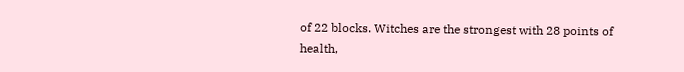of 22 blocks. Witches are the strongest with 28 points of health,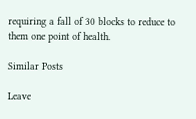requiring a fall of 30 blocks to reduce to them one point of health.

Similar Posts

Leave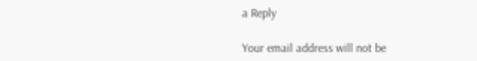a Reply

Your email address will not be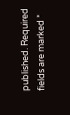published. Required fields are marked *